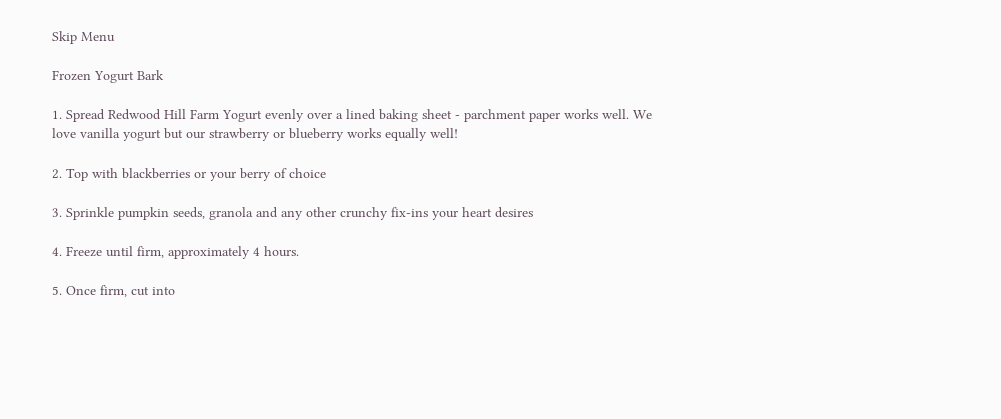Skip Menu

Frozen Yogurt Bark

1. Spread Redwood Hill Farm Yogurt evenly over a lined baking sheet - parchment paper works well. We love vanilla yogurt but our strawberry or blueberry works equally well!

2. Top with blackberries or your berry of choice

3. Sprinkle pumpkin seeds, granola and any other crunchy fix-ins your heart desires

4. Freeze until firm, approximately 4 hours.

5. Once firm, cut into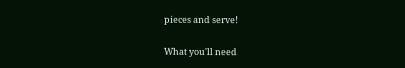pieces and serve!

What you'll need